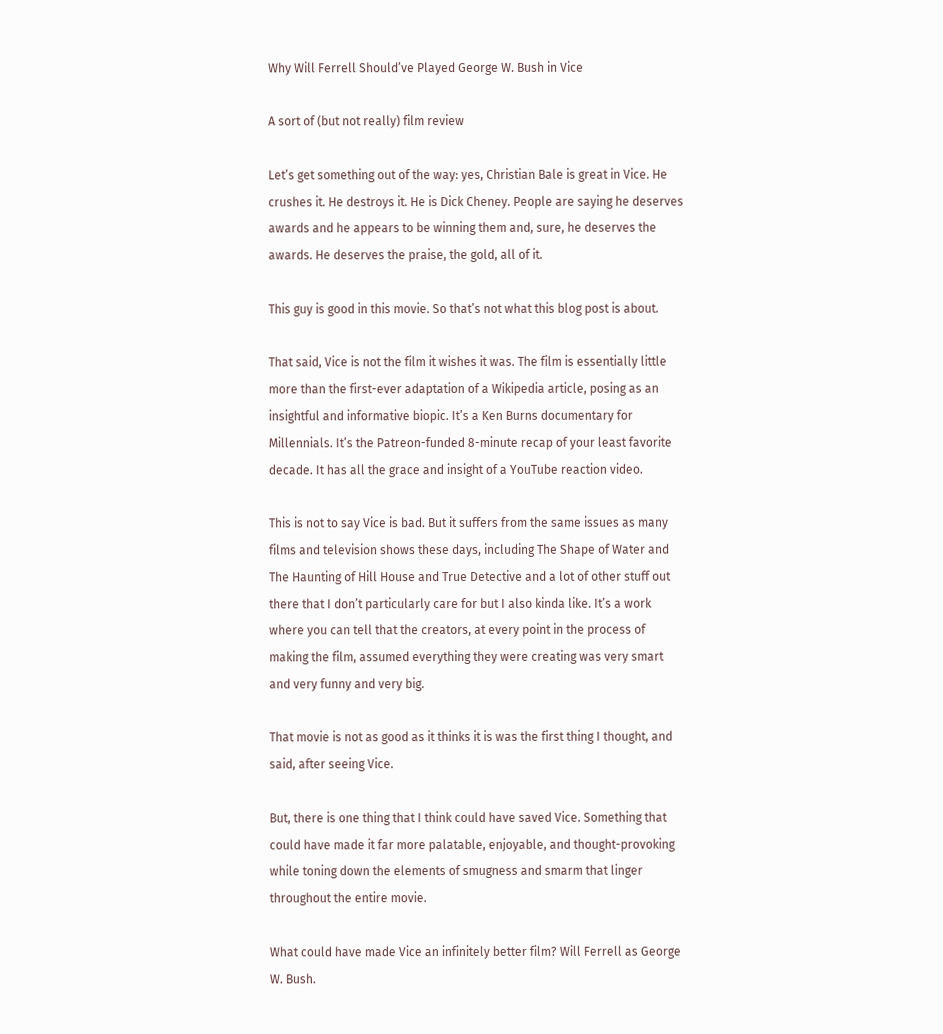Why Will Ferrell Should’ve Played George W. Bush in Vice

A sort of (but not really) film review

Let’s get something out of the way: yes, Christian Bale is great in Vice. He crushes it. He destroys it. He is Dick Cheney. People are saying he deserves awards and he appears to be winning them and, sure, he deserves the awards. He deserves the praise, the gold, all of it.

This guy is good in this movie. So that’s not what this blog post is about.

That said, Vice is not the film it wishes it was. The film is essentially little more than the first-ever adaptation of a Wikipedia article, posing as an insightful and informative biopic. It’s a Ken Burns documentary for Millennials. It’s the Patreon-funded 8-minute recap of your least favorite decade. It has all the grace and insight of a YouTube reaction video.

This is not to say Vice is bad. But it suffers from the same issues as many films and television shows these days, including The Shape of Water and The Haunting of Hill House and True Detective and a lot of other stuff out there that I don’t particularly care for but I also kinda like. It’s a work where you can tell that the creators, at every point in the process of making the film, assumed everything they were creating was very smart and very funny and very big.

That movie is not as good as it thinks it is was the first thing I thought, and said, after seeing Vice.

But, there is one thing that I think could have saved Vice. Something that could have made it far more palatable, enjoyable, and thought-provoking while toning down the elements of smugness and smarm that linger throughout the entire movie.

What could have made Vice an infinitely better film? Will Ferrell as George W. Bush.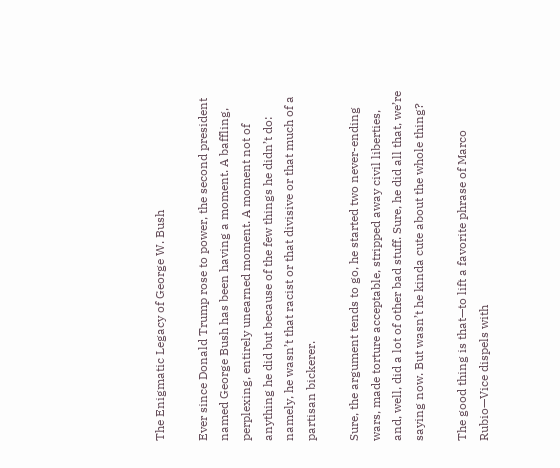The Enigmatic Legacy of George W. Bush

Ever since Donald Trump rose to power, the second president named George Bush has been having a moment. A baffling, perplexing, entirely unearned moment. A moment not of anything he did but because of the few things he didn’t do: namely, he wasn’t that racist or that divisive or that much of a partisan bickerer.

Sure, the argument tends to go, he started two never-ending wars, made torture acceptable, stripped away civil liberties, and, well, did a lot of other bad stuff. Sure, he did all that, we’re saying now. But wasn’t he kinda cute about the whole thing?

The good thing is that—to lift a favorite phrase of Marco Rubio—Vice dispels with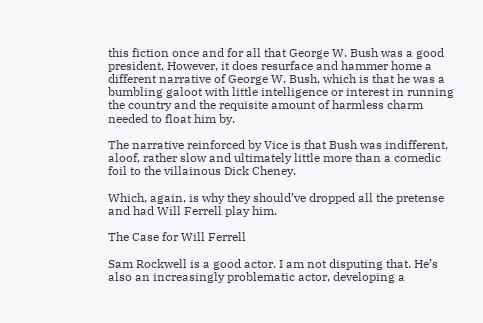this fiction once and for all that George W. Bush was a good president. However, it does resurface and hammer home a different narrative of George W. Bush, which is that he was a bumbling galoot with little intelligence or interest in running the country and the requisite amount of harmless charm needed to float him by.

The narrative reinforced by Vice is that Bush was indifferent, aloof, rather slow and ultimately little more than a comedic foil to the villainous Dick Cheney.

Which, again, is why they should’ve dropped all the pretense and had Will Ferrell play him.

The Case for Will Ferrell

Sam Rockwell is a good actor. I am not disputing that. He’s also an increasingly problematic actor, developing a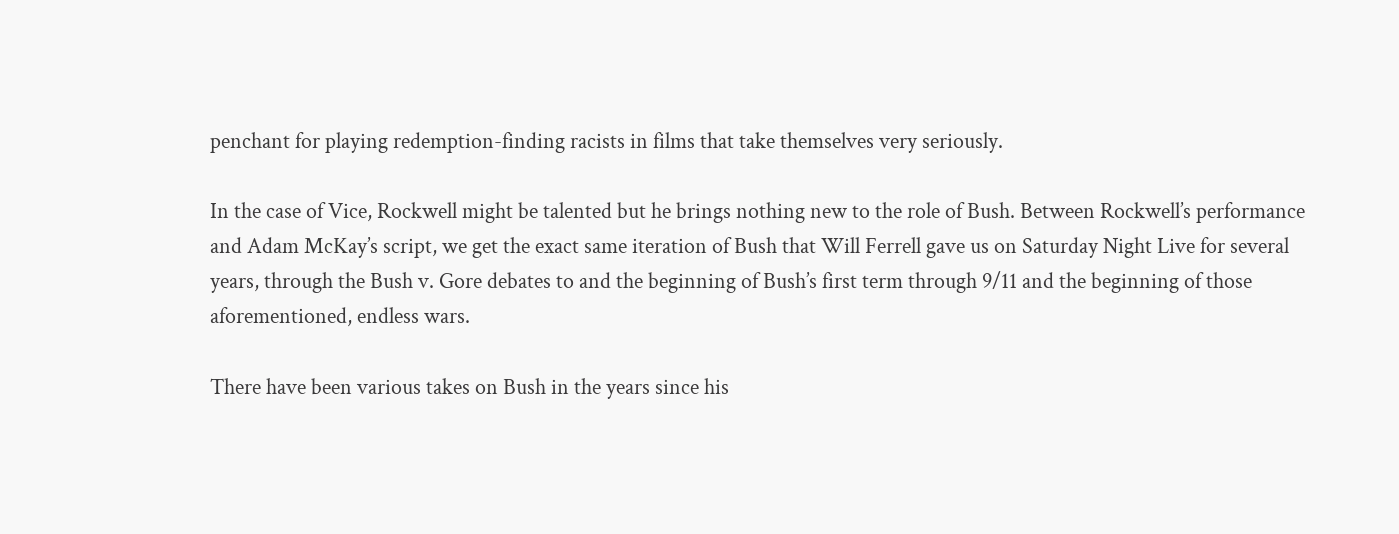penchant for playing redemption-finding racists in films that take themselves very seriously.

In the case of Vice, Rockwell might be talented but he brings nothing new to the role of Bush. Between Rockwell’s performance and Adam McKay’s script, we get the exact same iteration of Bush that Will Ferrell gave us on Saturday Night Live for several years, through the Bush v. Gore debates to and the beginning of Bush’s first term through 9/11 and the beginning of those aforementioned, endless wars.

There have been various takes on Bush in the years since his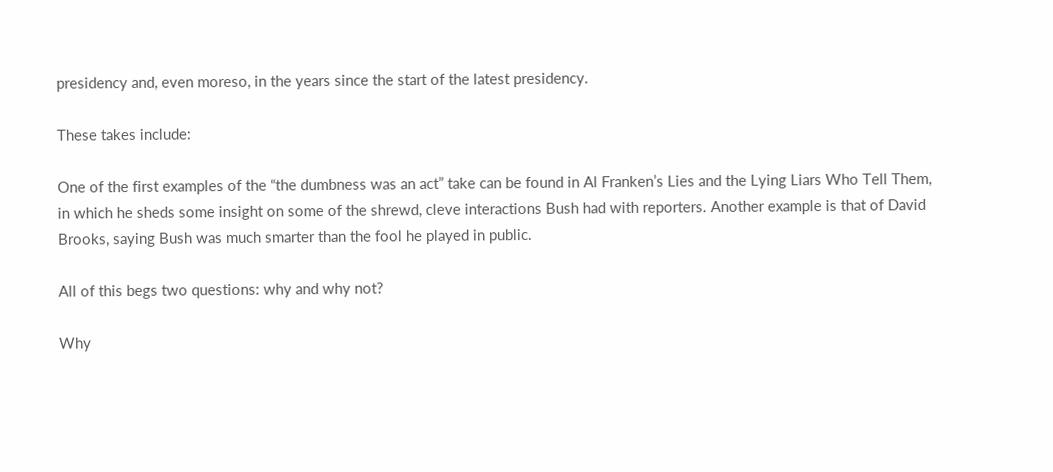presidency and, even moreso, in the years since the start of the latest presidency.

These takes include:

One of the first examples of the “the dumbness was an act” take can be found in Al Franken’s Lies and the Lying Liars Who Tell Them, in which he sheds some insight on some of the shrewd, cleve interactions Bush had with reporters. Another example is that of David Brooks, saying Bush was much smarter than the fool he played in public.

All of this begs two questions: why and why not?

Why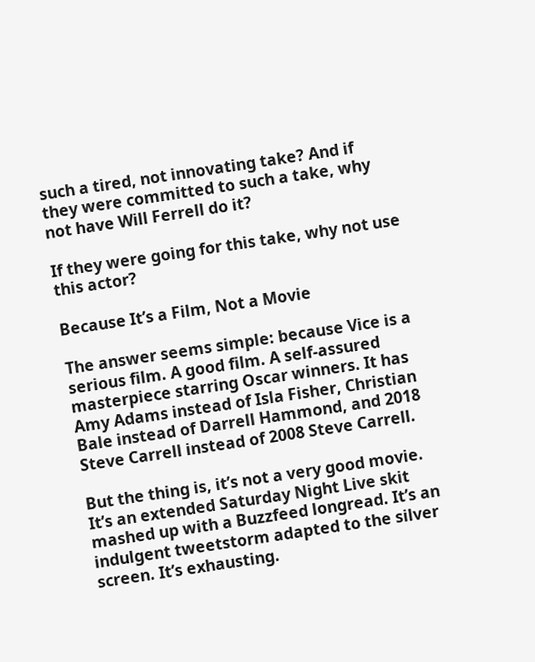such a tired, not innovating take? And if they were committed to such a take, why not have Will Ferrell do it?

If they were going for this take, why not use this actor?

Because It’s a Film, Not a Movie

The answer seems simple: because Vice is a serious film. A good film. A self-assured masterpiece starring Oscar winners. It has Amy Adams instead of Isla Fisher, Christian Bale instead of Darrell Hammond, and 2018 Steve Carrell instead of 2008 Steve Carrell.

But the thing is, it’s not a very good movie. It’s an extended Saturday Night Live skit mashed up with a Buzzfeed longread. It’s an indulgent tweetstorm adapted to the silver screen. It’s exhausting.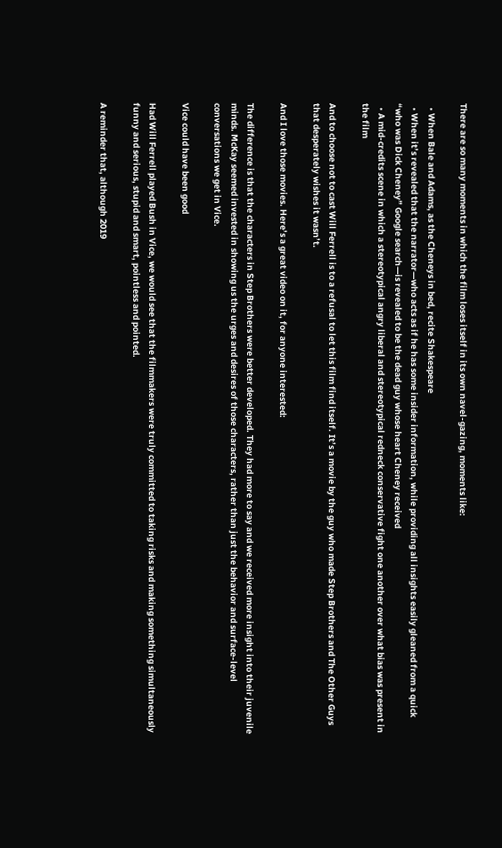There are so many moments in which the film loses itself in its own navel-gazing, moments like:

  • When Bale and Adams, as the Cheneys in bed, recite Shakespeare
  • When it’s revealed that the narrator—who acts as if he has some insider information, while providing all insights easily gleaned from a quick “who was Dick Cheney” Google search—is revealed to be the dead guy whose heart Cheney received
  • A mid-credits scene in which a stereotypical angry liberal and stereotypical redneck conservative fight one another over what bias was present in the film

And to choose not to cast Will Ferrell is to a refusal to let this film find itself. It’s a movie by the guy who made Step Brothers and The Other Guys that desperately wishes it wasn’t.

And I love those movies. Here’s a great video on it, for anyone interested:

The difference is that the characters in Step Brothers were better developed. They had more to say and we received more insight into their juvenile minds. McKay seemed invested in showing us the urges and desires of those characters, rather than just the behavior and surface-level conversations we get in Vice.

Vice could have been good

Had Will Ferrell played Bush in Vice, we would see that the filmmakers were truly committed to taking risks and making something simultaneously funny and serious, stupid and smart, pointless and pointed.

A reminder that, although 2019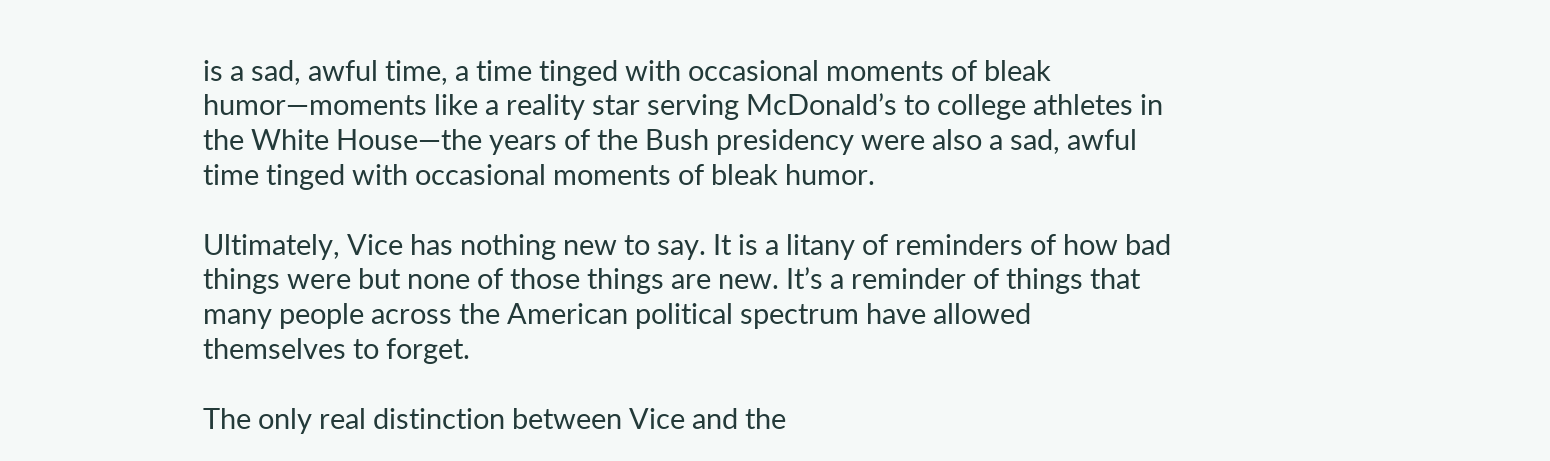is a sad, awful time, a time tinged with occasional moments of bleak humor—moments like a reality star serving McDonald’s to college athletes in the White House—the years of the Bush presidency were also a sad, awful time tinged with occasional moments of bleak humor.

Ultimately, Vice has nothing new to say. It is a litany of reminders of how bad things were but none of those things are new. It’s a reminder of things that many people across the American political spectrum have allowed themselves to forget.

The only real distinction between Vice and the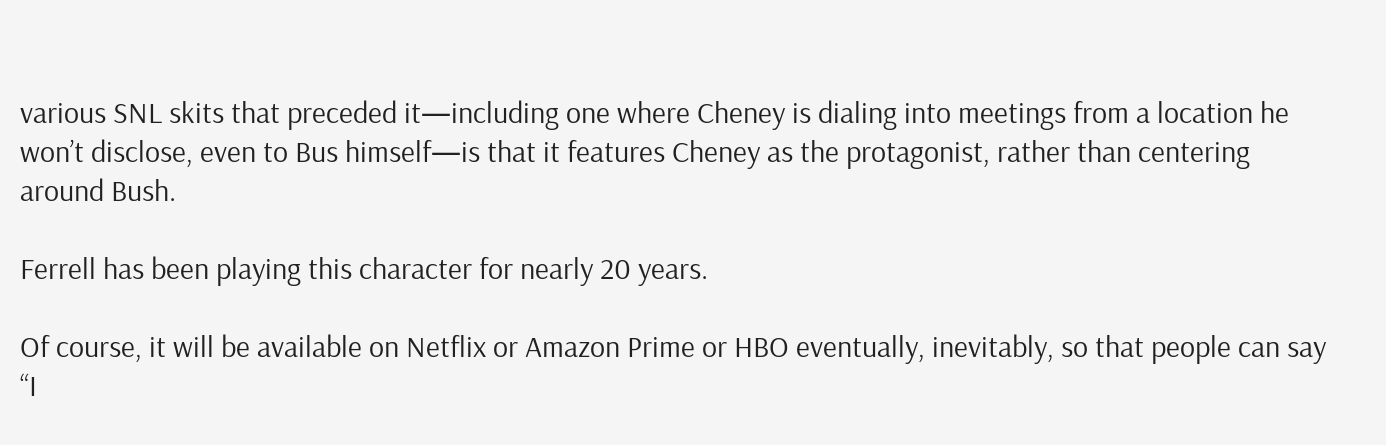various SNL skits that preceded it—including one where Cheney is dialing into meetings from a location he won’t disclose, even to Bus himself—is that it features Cheney as the protagonist, rather than centering around Bush.

Ferrell has been playing this character for nearly 20 years.

Of course, it will be available on Netflix or Amazon Prime or HBO eventually, inevitably, so that people can say “I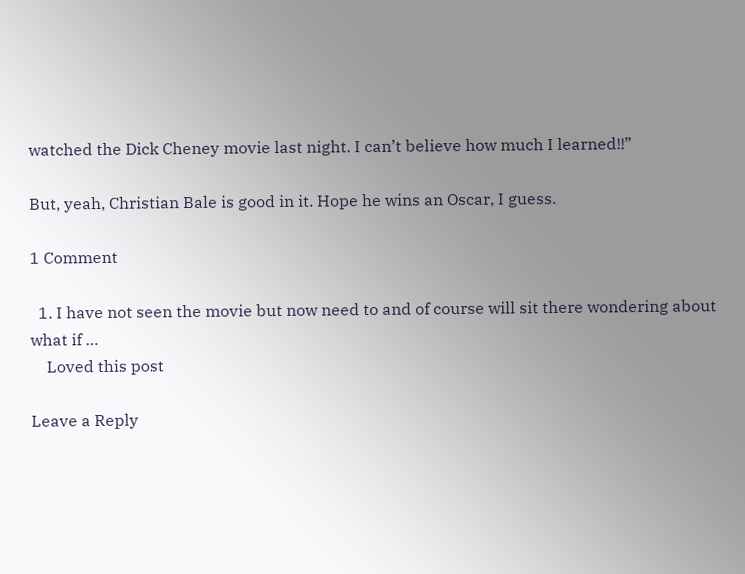watched the Dick Cheney movie last night. I can’t believe how much I learned!!”

But, yeah, Christian Bale is good in it. Hope he wins an Oscar, I guess.

1 Comment

  1. I have not seen the movie but now need to and of course will sit there wondering about what if …
    Loved this post

Leave a Reply